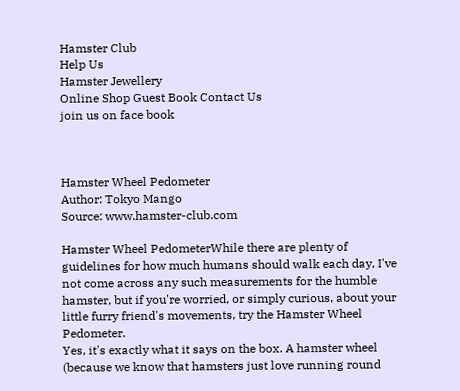Hamster Club
Help Us
Hamster Jewellery
Online Shop Guest Book Contact Us
join us on face book



Hamster Wheel Pedometer
Author: Tokyo Mango
Source: www.hamster-club.com

Hamster Wheel PedometerWhile there are plenty of guidelines for how much humans should walk each day, I've not come across any such measurements for the humble hamster, but if you're worried, or simply curious, about your little furry friend's movements, try the Hamster Wheel Pedometer.
Yes, it's exactly what it says on the box. A hamster wheel (because we know that hamsters just love running round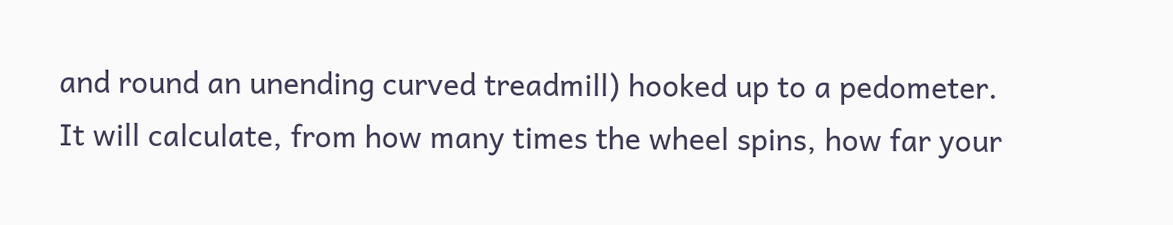and round an unending curved treadmill) hooked up to a pedometer.
It will calculate, from how many times the wheel spins, how far your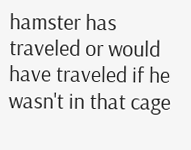hamster has traveled or would have traveled if he wasn't in that cage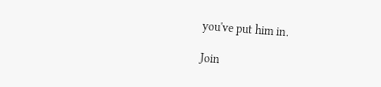you've put him in.

Join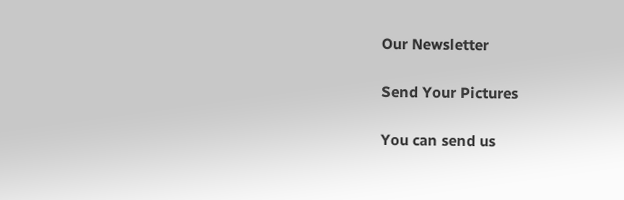Our Newsletter

Send Your Pictures

You can send us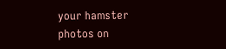your hamster
photos on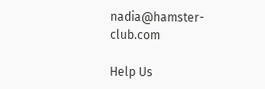nadia@hamster-club.com

Help Us